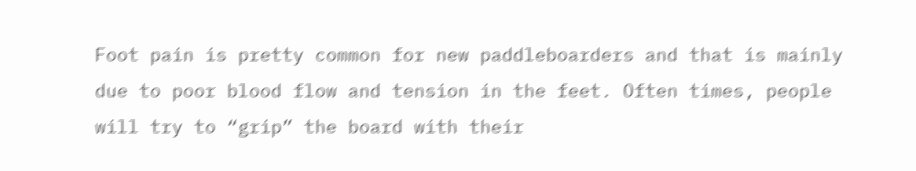Foot pain is pretty common for new paddleboarders and that is mainly due to poor blood flow and tension in the feet. Often times, people will try to “grip” the board with their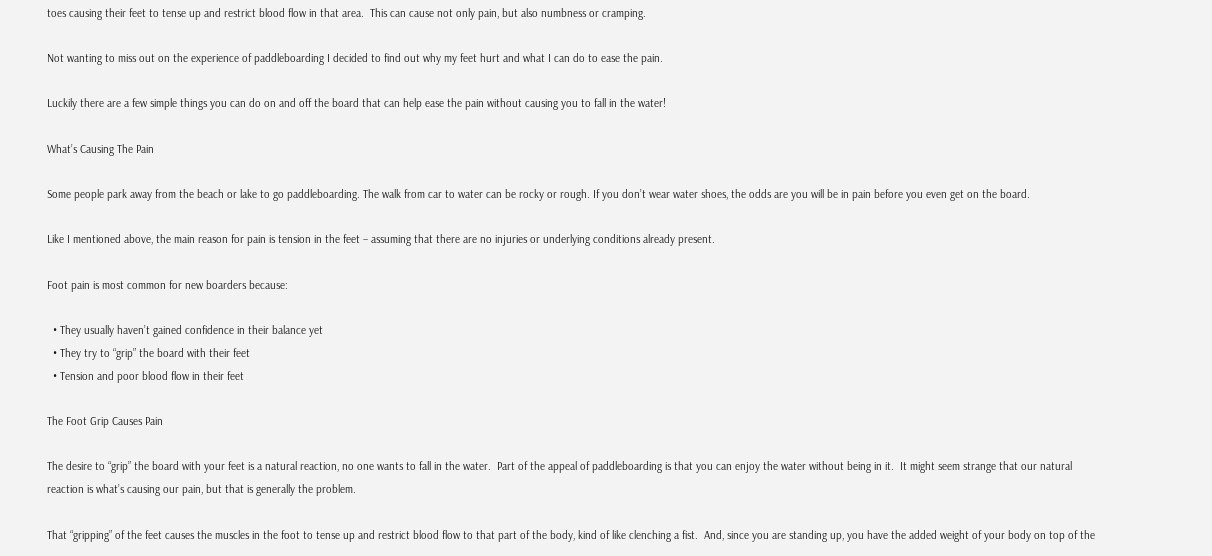toes causing their feet to tense up and restrict blood flow in that area.  This can cause not only pain, but also numbness or cramping.

Not wanting to miss out on the experience of paddleboarding I decided to find out why my feet hurt and what I can do to ease the pain.

Luckily there are a few simple things you can do on and off the board that can help ease the pain without causing you to fall in the water!

What’s Causing The Pain

Some people park away from the beach or lake to go paddleboarding. The walk from car to water can be rocky or rough. If you don’t wear water shoes, the odds are you will be in pain before you even get on the board.

Like I mentioned above, the main reason for pain is tension in the feet – assuming that there are no injuries or underlying conditions already present.

Foot pain is most common for new boarders because:

  • They usually haven’t gained confidence in their balance yet
  • They try to “grip” the board with their feet
  • Tension and poor blood flow in their feet

The Foot Grip Causes Pain

The desire to “grip” the board with your feet is a natural reaction, no one wants to fall in the water.  Part of the appeal of paddleboarding is that you can enjoy the water without being in it.  It might seem strange that our natural reaction is what’s causing our pain, but that is generally the problem.

That “gripping” of the feet causes the muscles in the foot to tense up and restrict blood flow to that part of the body, kind of like clenching a fist.  And, since you are standing up, you have the added weight of your body on top of the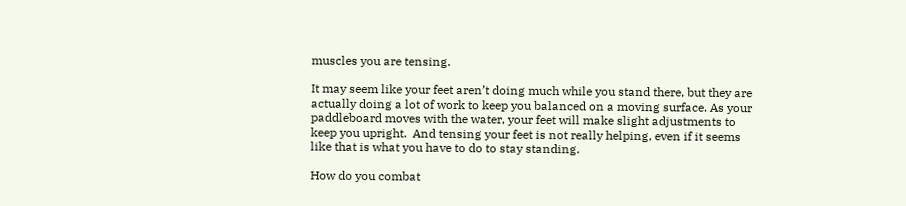muscles you are tensing.

It may seem like your feet aren’t doing much while you stand there, but they are actually doing a lot of work to keep you balanced on a moving surface. As your paddleboard moves with the water, your feet will make slight adjustments to keep you upright.  And tensing your feet is not really helping, even if it seems like that is what you have to do to stay standing.

How do you combat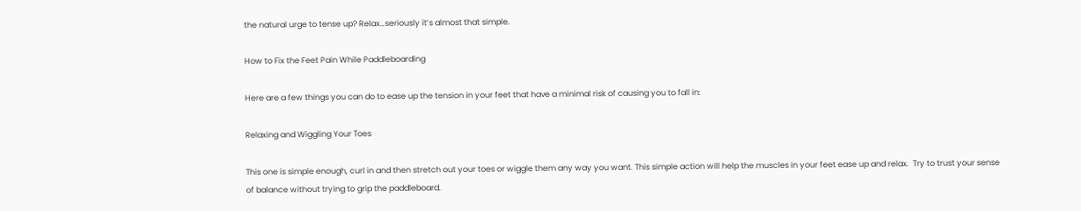the natural urge to tense up? Relax…seriously it’s almost that simple.

How to Fix the Feet Pain While Paddleboarding

Here are a few things you can do to ease up the tension in your feet that have a minimal risk of causing you to fall in:

Relaxing and Wiggling Your Toes

This one is simple enough, curl in and then stretch out your toes or wiggle them any way you want. This simple action will help the muscles in your feet ease up and relax.  Try to trust your sense of balance without trying to grip the paddleboard.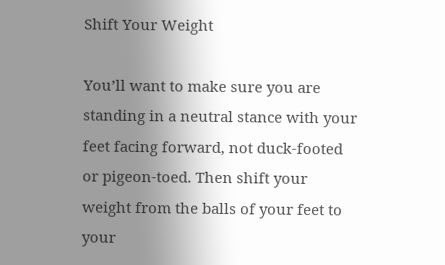Shift Your Weight

You’ll want to make sure you are standing in a neutral stance with your feet facing forward, not duck-footed or pigeon-toed. Then shift your weight from the balls of your feet to your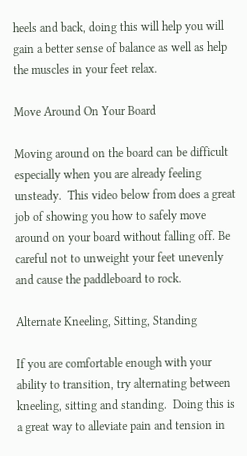heels and back, doing this will help you will gain a better sense of balance as well as help the muscles in your feet relax.

Move Around On Your Board

Moving around on the board can be difficult especially when you are already feeling unsteady.  This video below from does a great job of showing you how to safely move around on your board without falling off. Be careful not to unweight your feet unevenly and cause the paddleboard to rock.

Alternate Kneeling, Sitting, Standing

If you are comfortable enough with your ability to transition, try alternating between kneeling, sitting and standing.  Doing this is a great way to alleviate pain and tension in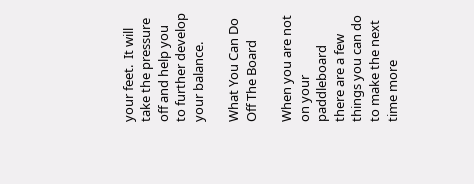your feet.  It will take the pressure off and help you to further develop your balance.

What You Can Do Off The Board

When you are not on your paddleboard there are a few things you can do to make the next time more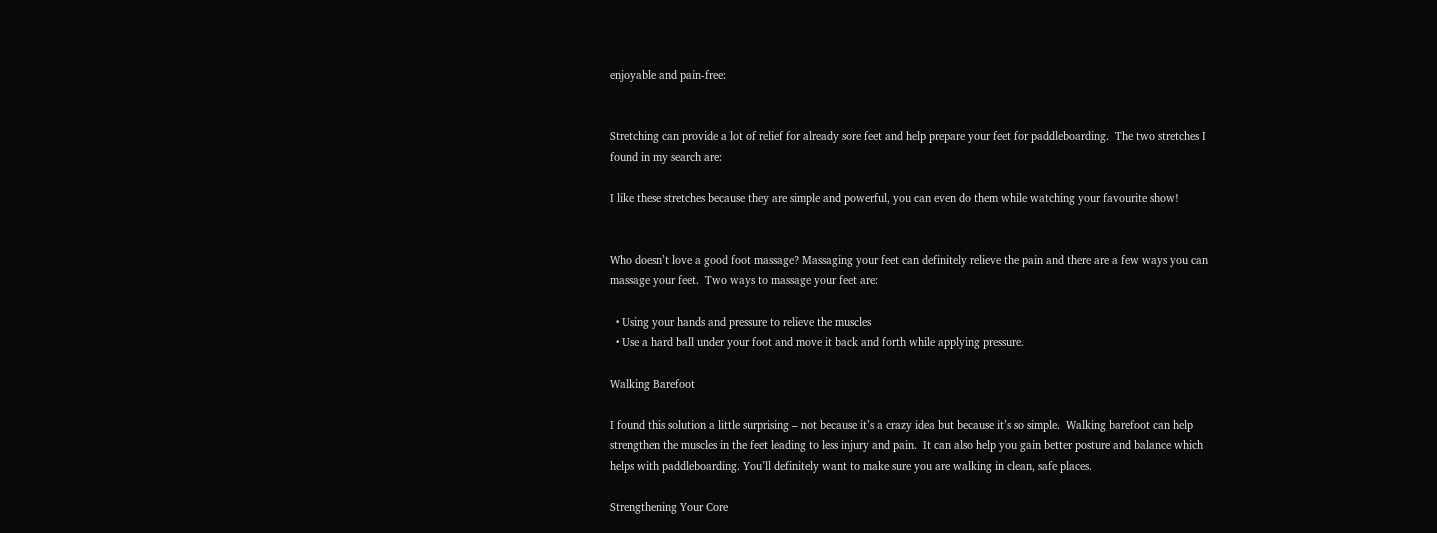enjoyable and pain-free:


Stretching can provide a lot of relief for already sore feet and help prepare your feet for paddleboarding.  The two stretches I found in my search are:

I like these stretches because they are simple and powerful, you can even do them while watching your favourite show!


Who doesn’t love a good foot massage? Massaging your feet can definitely relieve the pain and there are a few ways you can massage your feet.  Two ways to massage your feet are:

  • Using your hands and pressure to relieve the muscles
  • Use a hard ball under your foot and move it back and forth while applying pressure.

Walking Barefoot

I found this solution a little surprising – not because it’s a crazy idea but because it’s so simple.  Walking barefoot can help strengthen the muscles in the feet leading to less injury and pain.  It can also help you gain better posture and balance which helps with paddleboarding. You’ll definitely want to make sure you are walking in clean, safe places.

Strengthening Your Core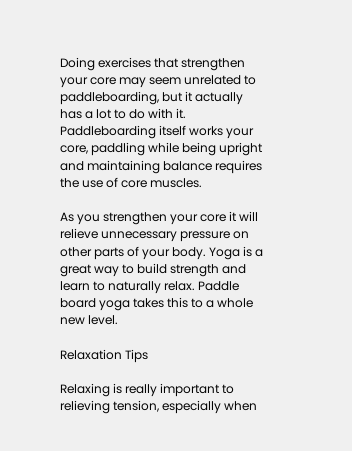Doing exercises that strengthen your core may seem unrelated to paddleboarding, but it actually has a lot to do with it.  Paddleboarding itself works your core, paddling while being upright and maintaining balance requires the use of core muscles.

As you strengthen your core it will relieve unnecessary pressure on other parts of your body. Yoga is a great way to build strength and learn to naturally relax. Paddle board yoga takes this to a whole new level.

Relaxation Tips

Relaxing is really important to relieving tension, especially when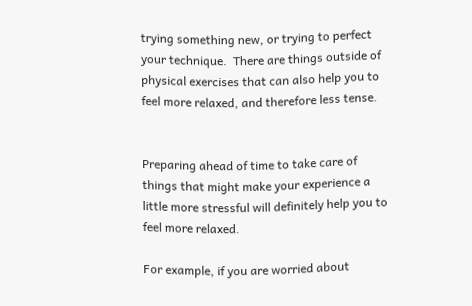trying something new, or trying to perfect your technique.  There are things outside of physical exercises that can also help you to feel more relaxed, and therefore less tense.


Preparing ahead of time to take care of things that might make your experience a little more stressful will definitely help you to feel more relaxed.

For example, if you are worried about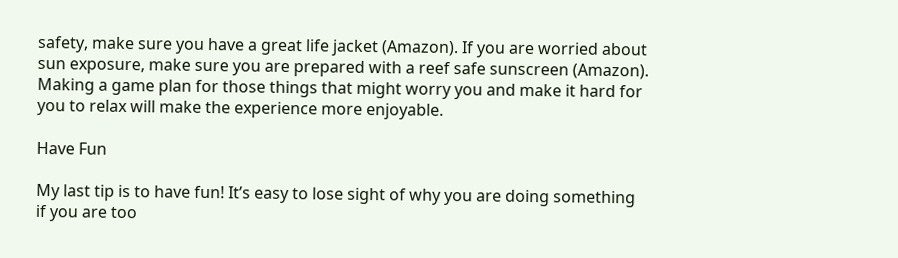safety, make sure you have a great life jacket (Amazon). If you are worried about sun exposure, make sure you are prepared with a reef safe sunscreen (Amazon). Making a game plan for those things that might worry you and make it hard for you to relax will make the experience more enjoyable.

Have Fun

My last tip is to have fun! It’s easy to lose sight of why you are doing something if you are too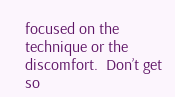focused on the technique or the discomfort.  Don’t get so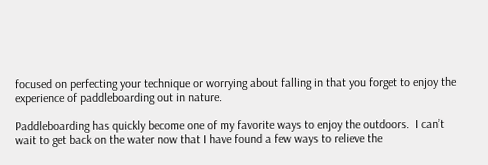focused on perfecting your technique or worrying about falling in that you forget to enjoy the experience of paddleboarding out in nature.

Paddleboarding has quickly become one of my favorite ways to enjoy the outdoors.  I can’t wait to get back on the water now that I have found a few ways to relieve the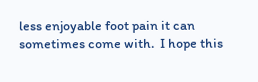less enjoyable foot pain it can sometimes come with.  I hope this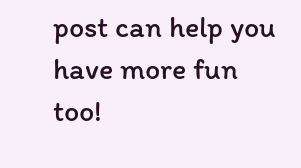post can help you have more fun too!